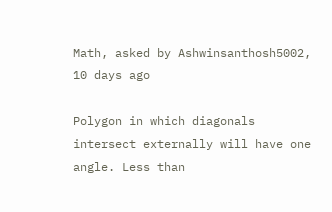Math, asked by Ashwinsanthosh5002, 10 days ago

Polygon in which diagonals intersect externally will have one angle. Less than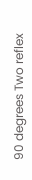90 degrees Two reflex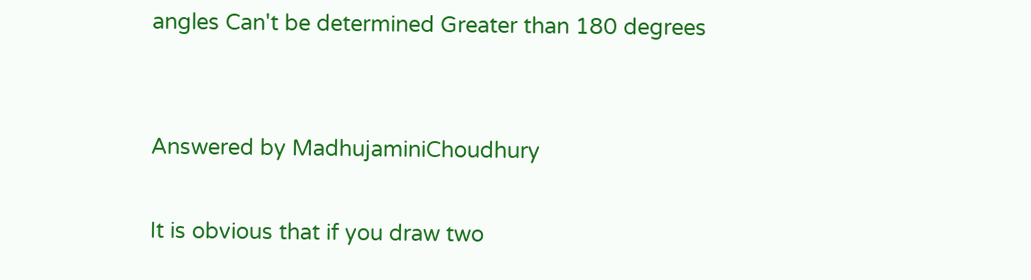angles Can't be determined Greater than 180 degrees


Answered by MadhujaminiChoudhury

It is obvious that if you draw two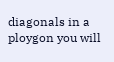diagonals in a ploygon you will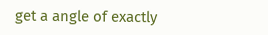get a angle of exactly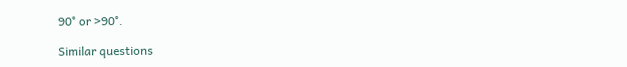90° or >90°.

Similar questions